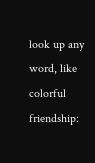look up any word, like colorful friendship: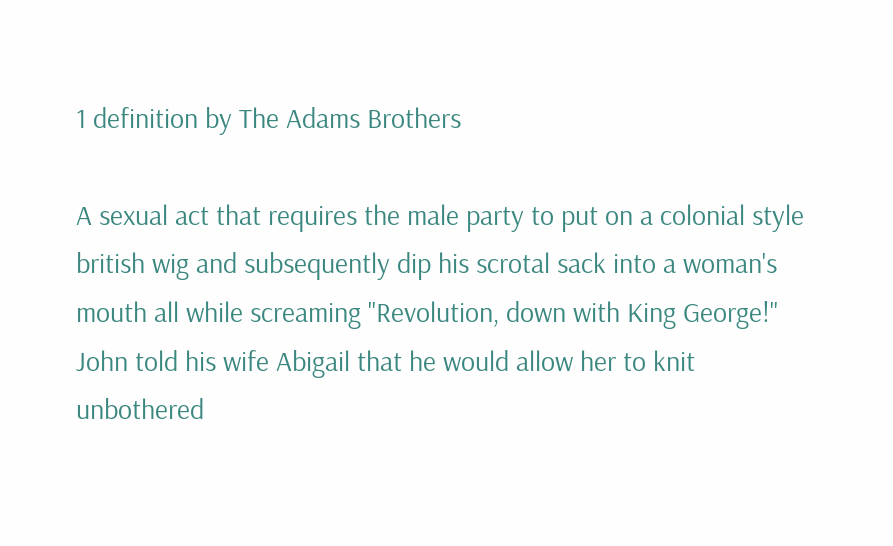1 definition by The Adams Brothers

A sexual act that requires the male party to put on a colonial style british wig and subsequently dip his scrotal sack into a woman's mouth all while screaming "Revolution, down with King George!"
John told his wife Abigail that he would allow her to knit unbothered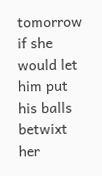tomorrow if she would let him put his balls betwixt her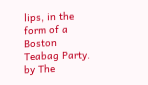lips, in the form of a Boston Teabag Party.
by The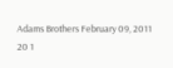Adams Brothers February 09, 2011
20 1